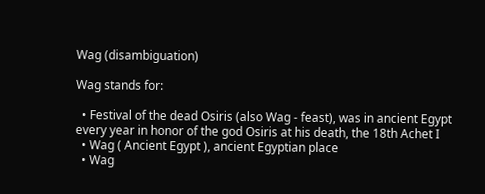Wag (disambiguation)

Wag stands for:

  • Festival of the dead Osiris (also Wag - feast), was in ancient Egypt every year in honor of the god Osiris at his death, the 18th Achet I
  • Wag ( Ancient Egypt ), ancient Egyptian place
  • Wag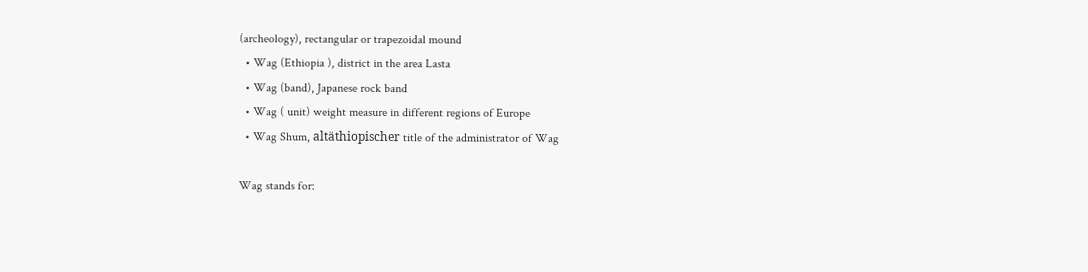(archeology), rectangular or trapezoidal mound
  • Wag (Ethiopia ), district in the area Lasta
  • Wag (band), Japanese rock band
  • Wag ( unit) weight measure in different regions of Europe
  • Wag Shum, altäthiopischer title of the administrator of Wag

Wag stands for: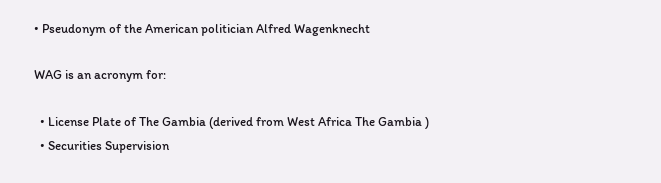• Pseudonym of the American politician Alfred Wagenknecht

WAG is an acronym for:

  • License Plate of The Gambia (derived from West Africa The Gambia )
  • Securities Supervision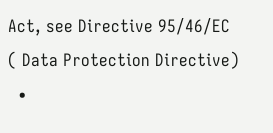Act, see Directive 95/46/EC ( Data Protection Directive)
  •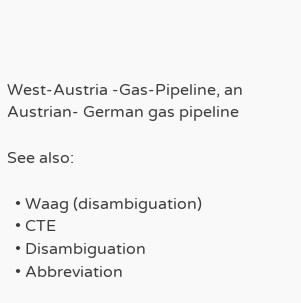West-Austria -Gas-Pipeline, an Austrian- German gas pipeline

See also:

  • Waag (disambiguation)
  • CTE
  • Disambiguation
  • Abbreviation